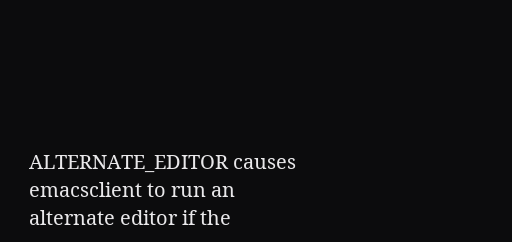ALTERNATE_EDITOR causes emacsclient to run an alternate editor if the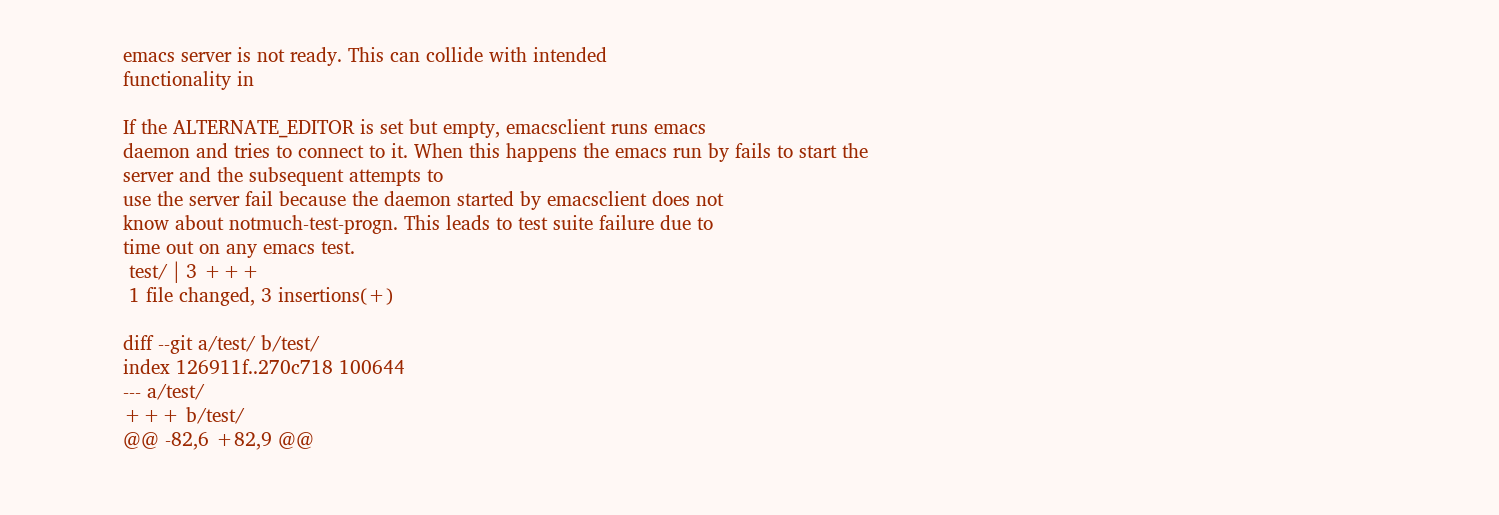emacs server is not ready. This can collide with intended
functionality in

If the ALTERNATE_EDITOR is set but empty, emacsclient runs emacs
daemon and tries to connect to it. When this happens the emacs run by fails to start the server and the subsequent attempts to
use the server fail because the daemon started by emacsclient does not
know about notmuch-test-progn. This leads to test suite failure due to
time out on any emacs test.
 test/ | 3 +++
 1 file changed, 3 insertions(+)

diff --git a/test/ b/test/
index 126911f..270c718 100644
--- a/test/
+++ b/test/
@@ -82,6 +82,9 @@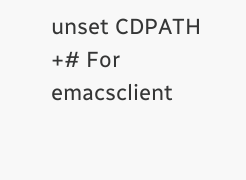unset CDPATH
+# For emacsclient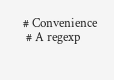# Convenience
 # A regexp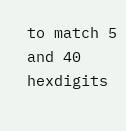to match 5 and 40 hexdigits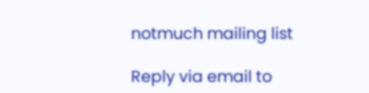notmuch mailing list

Reply via email to